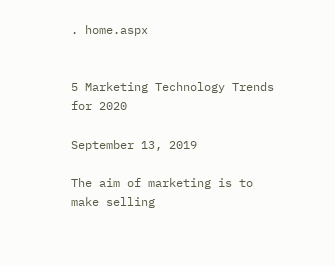. home.aspx


5 Marketing Technology Trends for 2020

September 13, 2019

The aim of marketing is to make selling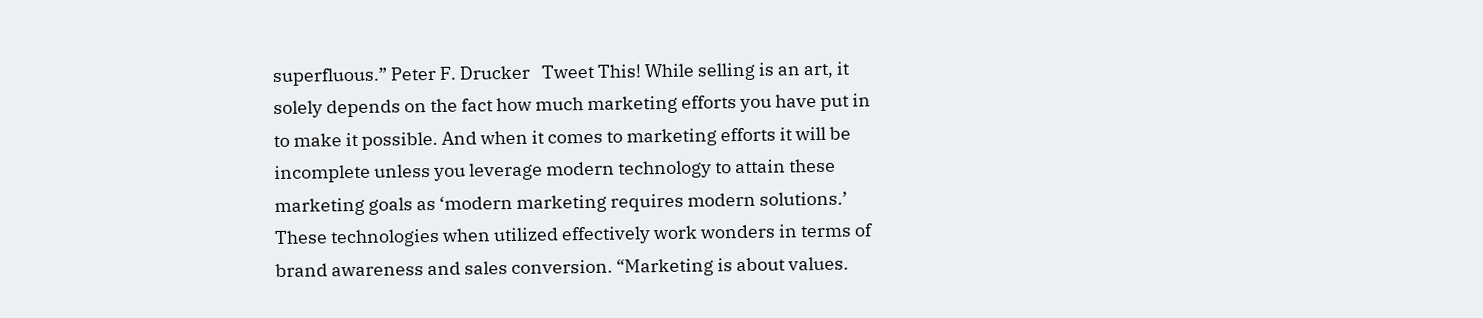superfluous.” Peter F. Drucker   Tweet This! While selling is an art, it solely depends on the fact how much marketing efforts you have put in to make it possible. And when it comes to marketing efforts it will be incomplete unless you leverage modern technology to attain these marketing goals as ‘modern marketing requires modern solutions.’ These technologies when utilized effectively work wonders in terms of brand awareness and sales conversion. “Marketing is about values.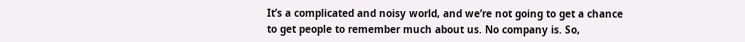It’s a complicated and noisy world, and we’re not going to get a chance to get people to remember much about us. No company is. So,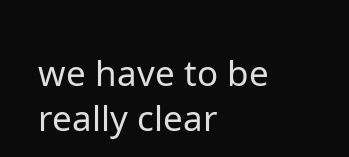we have to be really clear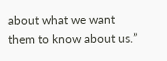about what we want them to know about us.”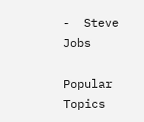-  Steve Jobs

Popular Topics